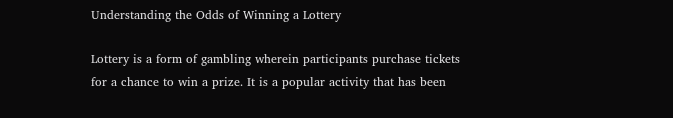Understanding the Odds of Winning a Lottery

Lottery is a form of gambling wherein participants purchase tickets for a chance to win a prize. It is a popular activity that has been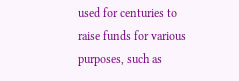used for centuries to raise funds for various purposes, such as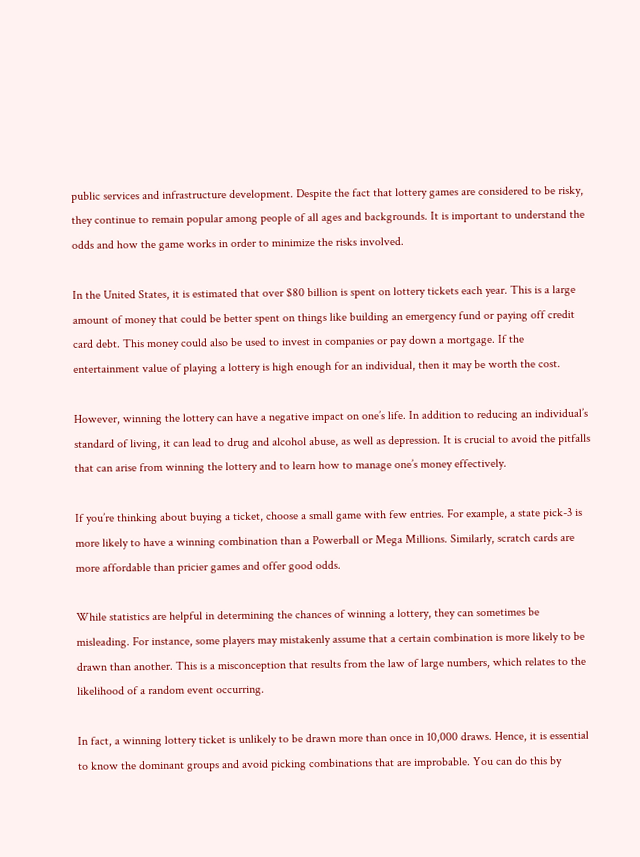public services and infrastructure development. Despite the fact that lottery games are considered to be risky, they continue to remain popular among people of all ages and backgrounds. It is important to understand the odds and how the game works in order to minimize the risks involved.

In the United States, it is estimated that over $80 billion is spent on lottery tickets each year. This is a large amount of money that could be better spent on things like building an emergency fund or paying off credit card debt. This money could also be used to invest in companies or pay down a mortgage. If the entertainment value of playing a lottery is high enough for an individual, then it may be worth the cost.

However, winning the lottery can have a negative impact on one’s life. In addition to reducing an individual’s standard of living, it can lead to drug and alcohol abuse, as well as depression. It is crucial to avoid the pitfalls that can arise from winning the lottery and to learn how to manage one’s money effectively.

If you’re thinking about buying a ticket, choose a small game with few entries. For example, a state pick-3 is more likely to have a winning combination than a Powerball or Mega Millions. Similarly, scratch cards are more affordable than pricier games and offer good odds.

While statistics are helpful in determining the chances of winning a lottery, they can sometimes be misleading. For instance, some players may mistakenly assume that a certain combination is more likely to be drawn than another. This is a misconception that results from the law of large numbers, which relates to the likelihood of a random event occurring.

In fact, a winning lottery ticket is unlikely to be drawn more than once in 10,000 draws. Hence, it is essential to know the dominant groups and avoid picking combinations that are improbable. You can do this by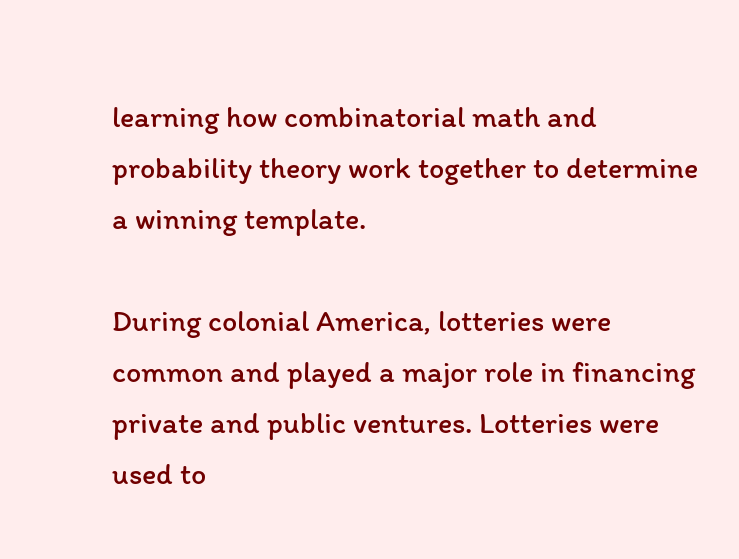learning how combinatorial math and probability theory work together to determine a winning template.

During colonial America, lotteries were common and played a major role in financing private and public ventures. Lotteries were used to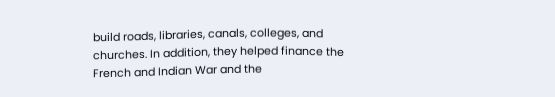build roads, libraries, canals, colleges, and churches. In addition, they helped finance the French and Indian War and the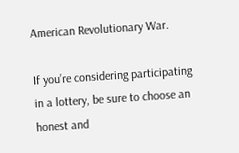American Revolutionary War.

If you’re considering participating in a lottery, be sure to choose an honest and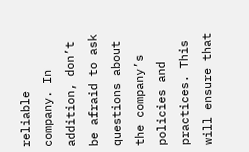reliable company. In addition, don’t be afraid to ask questions about the company’s policies and practices. This will ensure that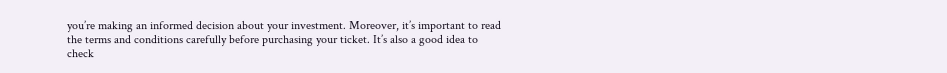you’re making an informed decision about your investment. Moreover, it’s important to read the terms and conditions carefully before purchasing your ticket. It’s also a good idea to check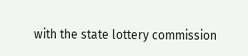with the state lottery commission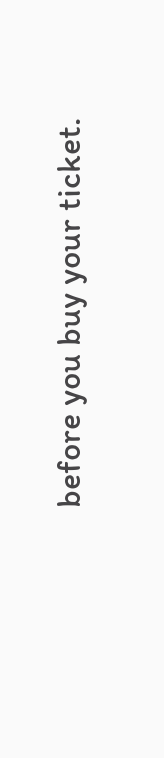before you buy your ticket.